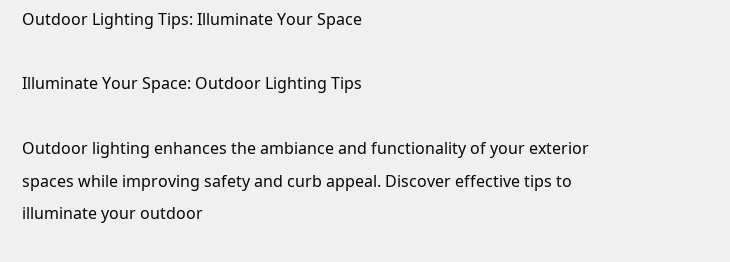Outdoor Lighting Tips: Illuminate Your Space

Illuminate Your Space: Outdoor Lighting Tips

Outdoor lighting enhances the ambiance and functionality of your exterior spaces while improving safety and curb appeal. Discover effective tips to illuminate your outdoor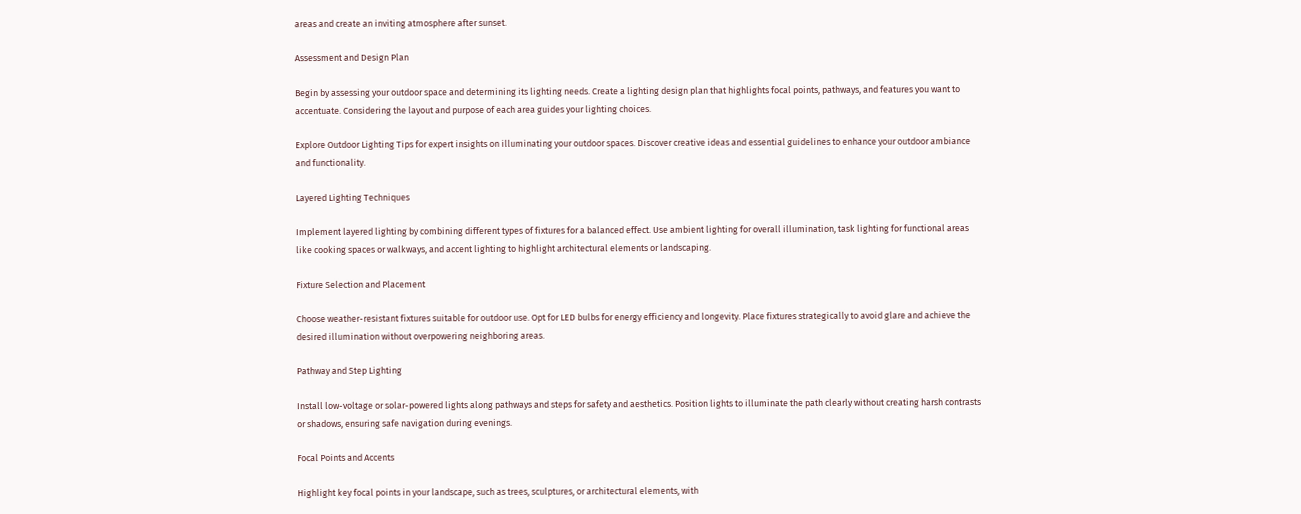areas and create an inviting atmosphere after sunset.

Assessment and Design Plan

Begin by assessing your outdoor space and determining its lighting needs. Create a lighting design plan that highlights focal points, pathways, and features you want to accentuate. Considering the layout and purpose of each area guides your lighting choices.

Explore Outdoor Lighting Tips for expert insights on illuminating your outdoor spaces. Discover creative ideas and essential guidelines to enhance your outdoor ambiance and functionality.

Layered Lighting Techniques

Implement layered lighting by combining different types of fixtures for a balanced effect. Use ambient lighting for overall illumination, task lighting for functional areas like cooking spaces or walkways, and accent lighting to highlight architectural elements or landscaping.

Fixture Selection and Placement

Choose weather-resistant fixtures suitable for outdoor use. Opt for LED bulbs for energy efficiency and longevity. Place fixtures strategically to avoid glare and achieve the desired illumination without overpowering neighboring areas.

Pathway and Step Lighting

Install low-voltage or solar-powered lights along pathways and steps for safety and aesthetics. Position lights to illuminate the path clearly without creating harsh contrasts or shadows, ensuring safe navigation during evenings.

Focal Points and Accents

Highlight key focal points in your landscape, such as trees, sculptures, or architectural elements, with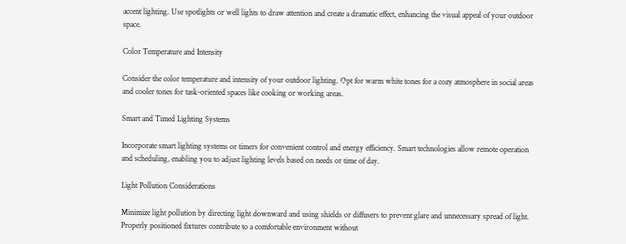accent lighting. Use spotlights or well lights to draw attention and create a dramatic effect, enhancing the visual appeal of your outdoor space.

Color Temperature and Intensity

Consider the color temperature and intensity of your outdoor lighting. Opt for warm white tones for a cozy atmosphere in social areas and cooler tones for task-oriented spaces like cooking or working areas.

Smart and Timed Lighting Systems

Incorporate smart lighting systems or timers for convenient control and energy efficiency. Smart technologies allow remote operation and scheduling, enabling you to adjust lighting levels based on needs or time of day.

Light Pollution Considerations

Minimize light pollution by directing light downward and using shields or diffusers to prevent glare and unnecessary spread of light. Properly positioned fixtures contribute to a comfortable environment without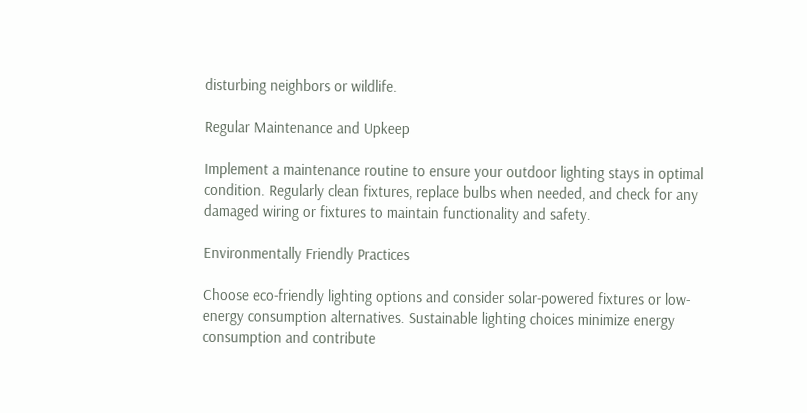disturbing neighbors or wildlife.

Regular Maintenance and Upkeep

Implement a maintenance routine to ensure your outdoor lighting stays in optimal condition. Regularly clean fixtures, replace bulbs when needed, and check for any damaged wiring or fixtures to maintain functionality and safety.

Environmentally Friendly Practices

Choose eco-friendly lighting options and consider solar-powered fixtures or low-energy consumption alternatives. Sustainable lighting choices minimize energy consumption and contribute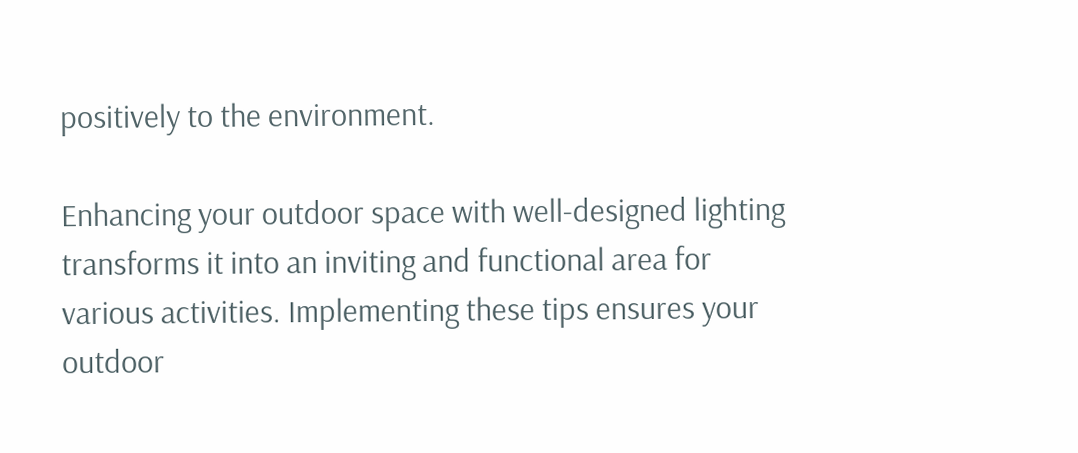positively to the environment.

Enhancing your outdoor space with well-designed lighting transforms it into an inviting and functional area for various activities. Implementing these tips ensures your outdoor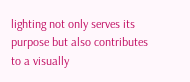lighting not only serves its purpose but also contributes to a visually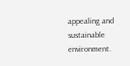appealing and sustainable environment.